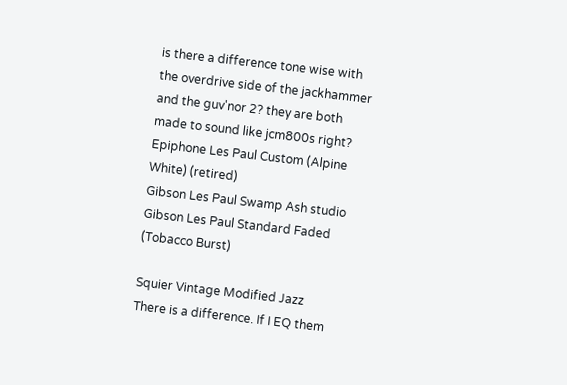is there a difference tone wise with the overdrive side of the jackhammer and the guv'nor 2? they are both made to sound like jcm800s right?
Epiphone Les Paul Custom (Alpine White) (retired)
Gibson Les Paul Swamp Ash studio
Gibson Les Paul Standard Faded (Tobacco Burst)

Squier Vintage Modified Jazz
There is a difference. If I EQ them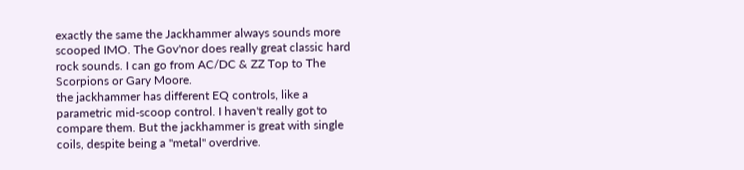exactly the same the Jackhammer always sounds more scooped IMO. The Gov'nor does really great classic hard rock sounds. I can go from AC/DC & ZZ Top to The Scorpions or Gary Moore.
the jackhammer has different EQ controls, like a parametric mid-scoop control. I haven't really got to compare them. But the jackhammer is great with single coils, despite being a "metal" overdrive.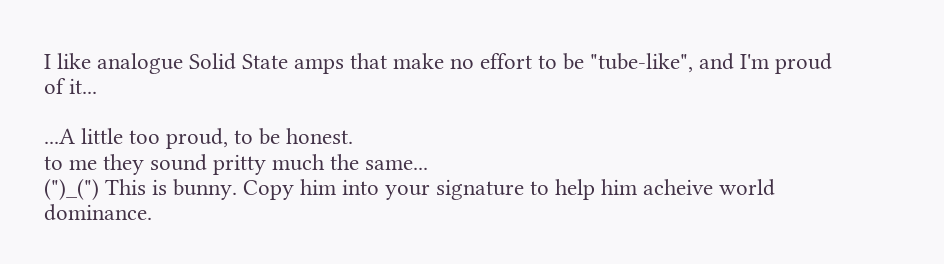I like analogue Solid State amps that make no effort to be "tube-like", and I'm proud of it...

...A little too proud, to be honest.
to me they sound pritty much the same...
(")_(") This is bunny. Copy him into your signature to help him acheive world dominance.